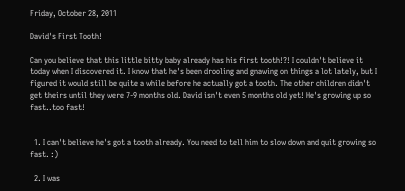Friday, October 28, 2011

David's First Tooth!

Can you believe that this little bitty baby already has his first tooth!?! I couldn't believe it today when I discovered it. I know that he's been drooling and gnawing on things a lot lately, but I figured it would still be quite a while before he actually got a tooth. The other children didn't get theirs until they were 7-9 months old. David isn't even 5 months old yet! He's growing up so fast..too fast!


  1. I can't believe he's got a tooth already. You need to tell him to slow down and quit growing so fast. :)

  2. I was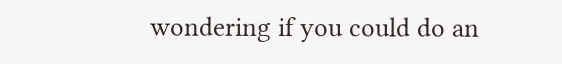wondering if you could do an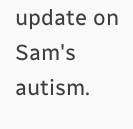update on Sam's autism.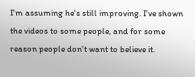I'm assuming he's still improving. I've shown the videos to some people, and for some reason people don't want to believe it.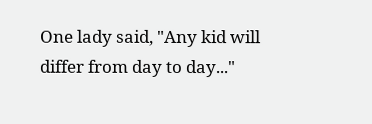One lady said, "Any kid will differ from day to day..."